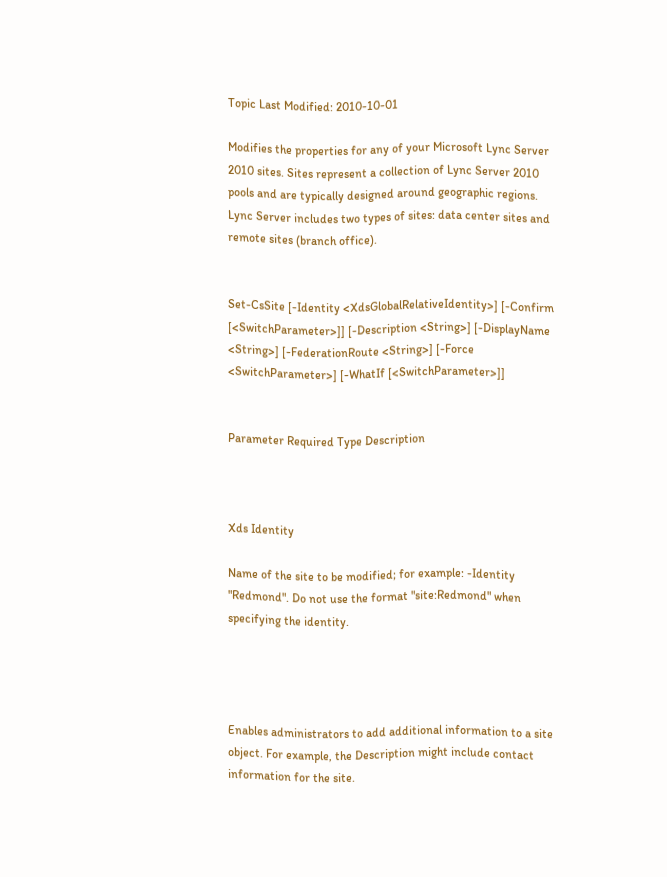Topic Last Modified: 2010-10-01

Modifies the properties for any of your Microsoft Lync Server 2010 sites. Sites represent a collection of Lync Server 2010 pools and are typically designed around geographic regions. Lync Server includes two types of sites: data center sites and remote sites (branch office).


Set-CsSite [-Identity <XdsGlobalRelativeIdentity>] [-Confirm [<SwitchParameter>]] [-Description <String>] [-DisplayName <String>] [-FederationRoute <String>] [-Force <SwitchParameter>] [-WhatIf [<SwitchParameter>]]


Parameter Required Type Description



Xds Identity

Name of the site to be modified; for example: -Identity "Redmond". Do not use the format "site:Redmond" when specifying the identity.




Enables administrators to add additional information to a site object. For example, the Description might include contact information for the site.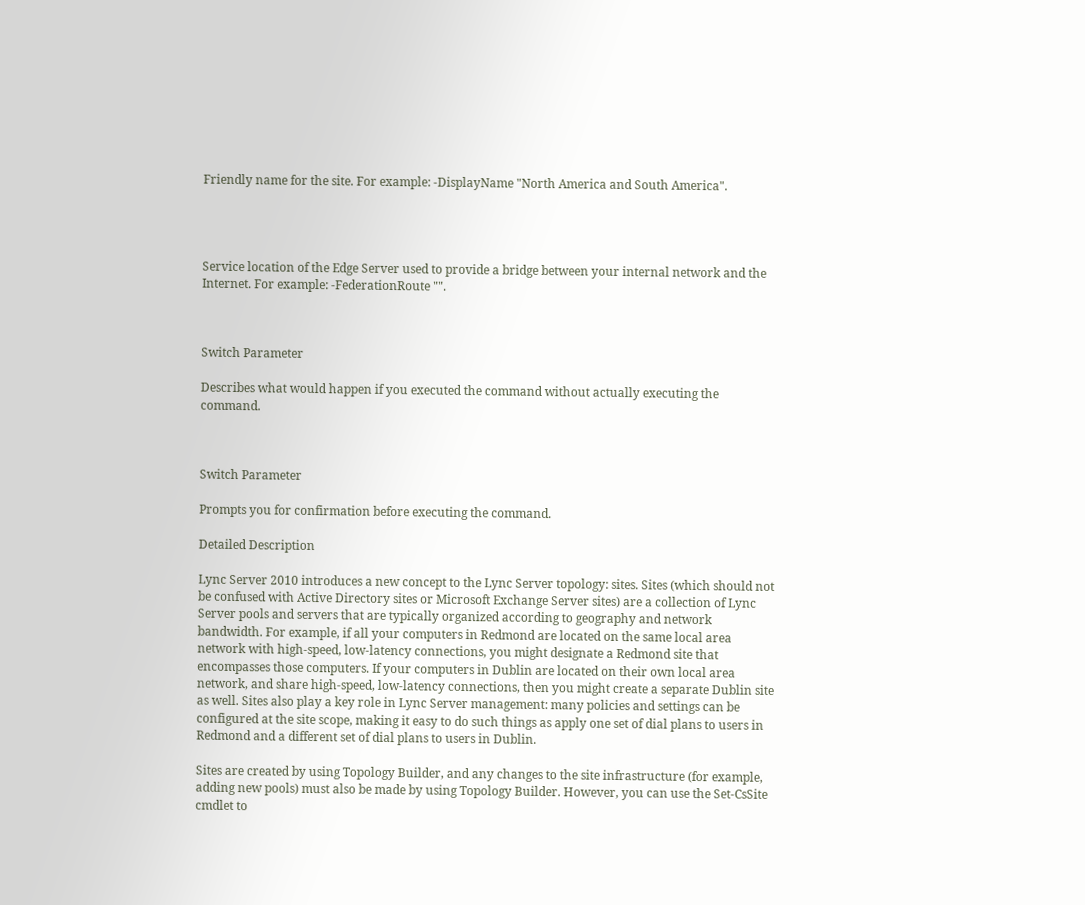Friendly name for the site. For example: -DisplayName "North America and South America".




Service location of the Edge Server used to provide a bridge between your internal network and the Internet. For example: -FederationRoute "".



Switch Parameter

Describes what would happen if you executed the command without actually executing the command.



Switch Parameter

Prompts you for confirmation before executing the command.

Detailed Description

Lync Server 2010 introduces a new concept to the Lync Server topology: sites. Sites (which should not be confused with Active Directory sites or Microsoft Exchange Server sites) are a collection of Lync Server pools and servers that are typically organized according to geography and network bandwidth. For example, if all your computers in Redmond are located on the same local area network with high-speed, low-latency connections, you might designate a Redmond site that encompasses those computers. If your computers in Dublin are located on their own local area network, and share high-speed, low-latency connections, then you might create a separate Dublin site as well. Sites also play a key role in Lync Server management: many policies and settings can be configured at the site scope, making it easy to do such things as apply one set of dial plans to users in Redmond and a different set of dial plans to users in Dublin.

Sites are created by using Topology Builder, and any changes to the site infrastructure (for example, adding new pools) must also be made by using Topology Builder. However, you can use the Set-CsSite cmdlet to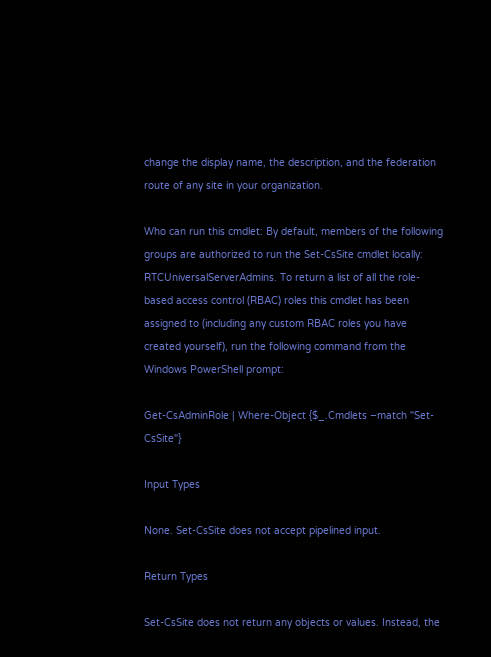change the display name, the description, and the federation route of any site in your organization.

Who can run this cmdlet: By default, members of the following groups are authorized to run the Set-CsSite cmdlet locally: RTCUniversalServerAdmins. To return a list of all the role-based access control (RBAC) roles this cmdlet has been assigned to (including any custom RBAC roles you have created yourself), run the following command from the Windows PowerShell prompt:

Get-CsAdminRole | Where-Object {$_.Cmdlets –match "Set-CsSite"}

Input Types

None. Set-CsSite does not accept pipelined input.

Return Types

Set-CsSite does not return any objects or values. Instead, the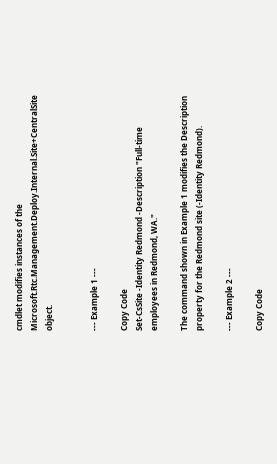cmdlet modifies instances of the Microsoft.Rtc.Management.Deploy.Internal.Site+CentralSite object.


--- Example 1 ---

Copy Code
Set-CsSite -Identity Redmond -Description "Full-time employees in Redmond, WA."

The command shown in Example 1 modifies the Description property for the Redmond site (-Identity Redmond).

--- Example 2 ---

Copy Code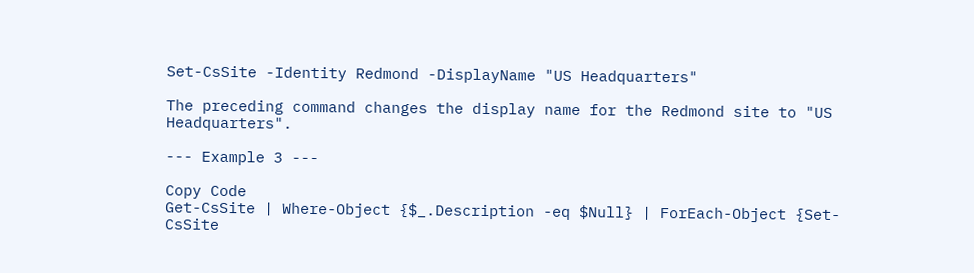Set-CsSite -Identity Redmond -DisplayName "US Headquarters"

The preceding command changes the display name for the Redmond site to "US Headquarters".

--- Example 3 ---

Copy Code
Get-CsSite | Where-Object {$_.Description -eq $Null} | ForEach-Object {Set-CsSite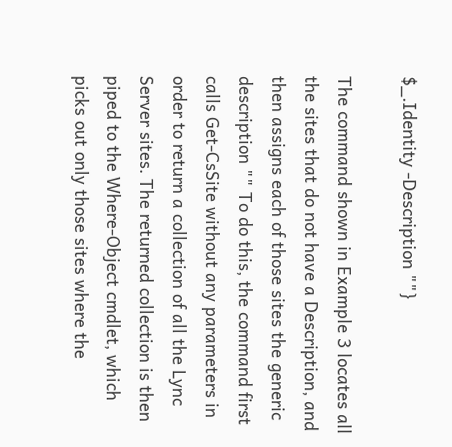$_.Identity -Description ""}

The command shown in Example 3 locates all the sites that do not have a Description, and then assigns each of those sites the generic description "" To do this, the command first calls Get-CsSite without any parameters in order to return a collection of all the Lync Server sites. The returned collection is then piped to the Where-Object cmdlet, which picks out only those sites where the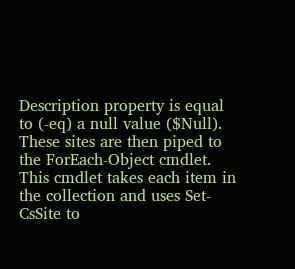Description property is equal to (-eq) a null value ($Null). These sites are then piped to the ForEach-Object cmdlet. This cmdlet takes each item in the collection and uses Set-CsSite to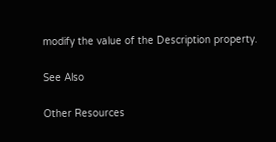modify the value of the Description property.

See Also

Other Resources